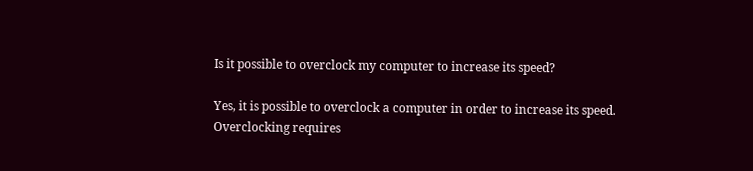Is it possible to overclock my computer to increase its speed?

Yes, it is possible to overclock a computer in order to increase its speed. Overclocking requires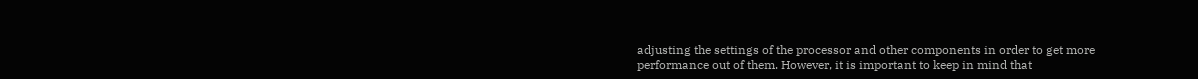adjusting the settings of the processor and other components in order to get more performance out of them. However, it is important to keep in mind that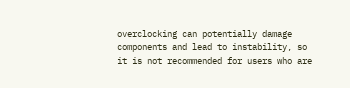overclocking can potentially damage components and lead to instability, so it is not recommended for users who are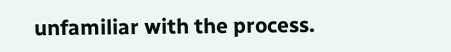unfamiliar with the process.